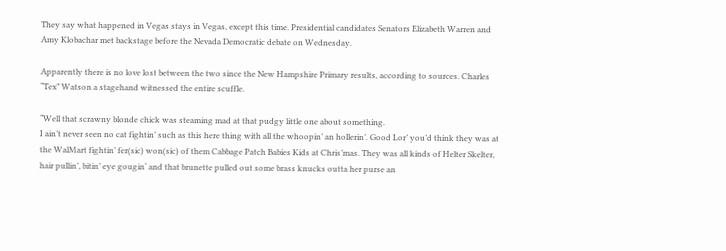They say what happened in Vegas stays in Vegas, except this time. Presidential candidates Senators Elizabeth Warren and Amy Klobachar met backstage before the Nevada Democratic debate on Wednesday.

Apparently there is no love lost between the two since the New Hampshire Primary results, according to sources. Charles “Tex” Watson a stagehand witnessed the entire scuffle.

“Well that scrawny blonde chick was steaming mad at that pudgy little one about something.
I ain’t never seen no cat fightin’ such as this here thing with all the whoopin’ an hollerin’. Good Lor’ you’d think they was at the WalMart fightin’ fer(sic) won(sic) of them Cabbage Patch Babies Kids at Chris’mas. They was all kinds of Helter Skelter, hair pullin’, bitin’ eye gougin‘ and that brunette pulled out some brass knucks outta her purse an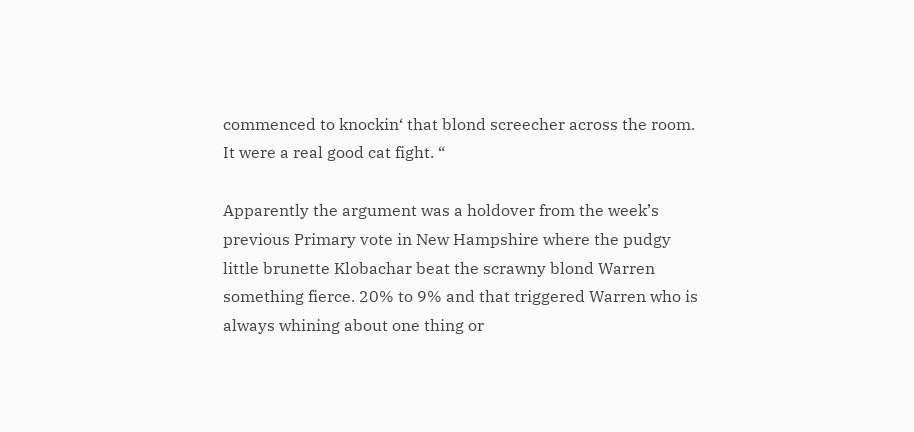commenced to knockin‘ that blond screecher across the room. It were a real good cat fight. “

Apparently the argument was a holdover from the week’s previous Primary vote in New Hampshire where the pudgy little brunette Klobachar beat the scrawny blond Warren something fierce. 20% to 9% and that triggered Warren who is always whining about one thing or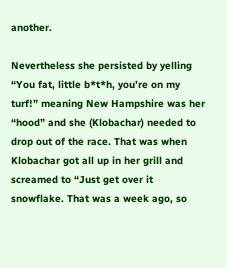another.

Nevertheless she persisted by yelling “You fat, little b*t*h, you’re on my turf!” meaning New Hampshire was her “hood” and she (Klobachar) needed to drop out of the race. That was when Klobachar got all up in her grill and screamed to “Just get over it snowflake. That was a week ago, so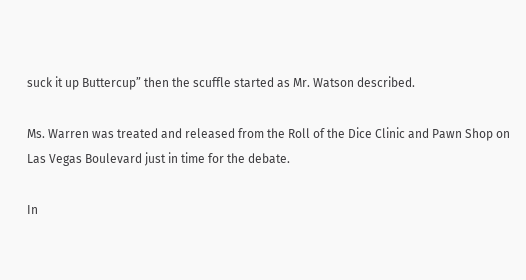suck it up Buttercup” then the scuffle started as Mr. Watson described.

Ms. Warren was treated and released from the Roll of the Dice Clinic and Pawn Shop on Las Vegas Boulevard just in time for the debate.

In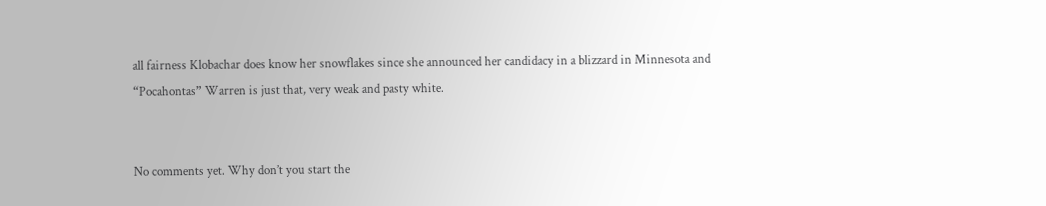all fairness Klobachar does know her snowflakes since she announced her candidacy in a blizzard in Minnesota and “Pocahontas” Warren is just that, very weak and pasty white.


No comments yet. Why don’t you start the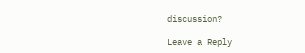discussion?

Leave a Reply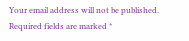Your email address will not be published. Required fields are marked *